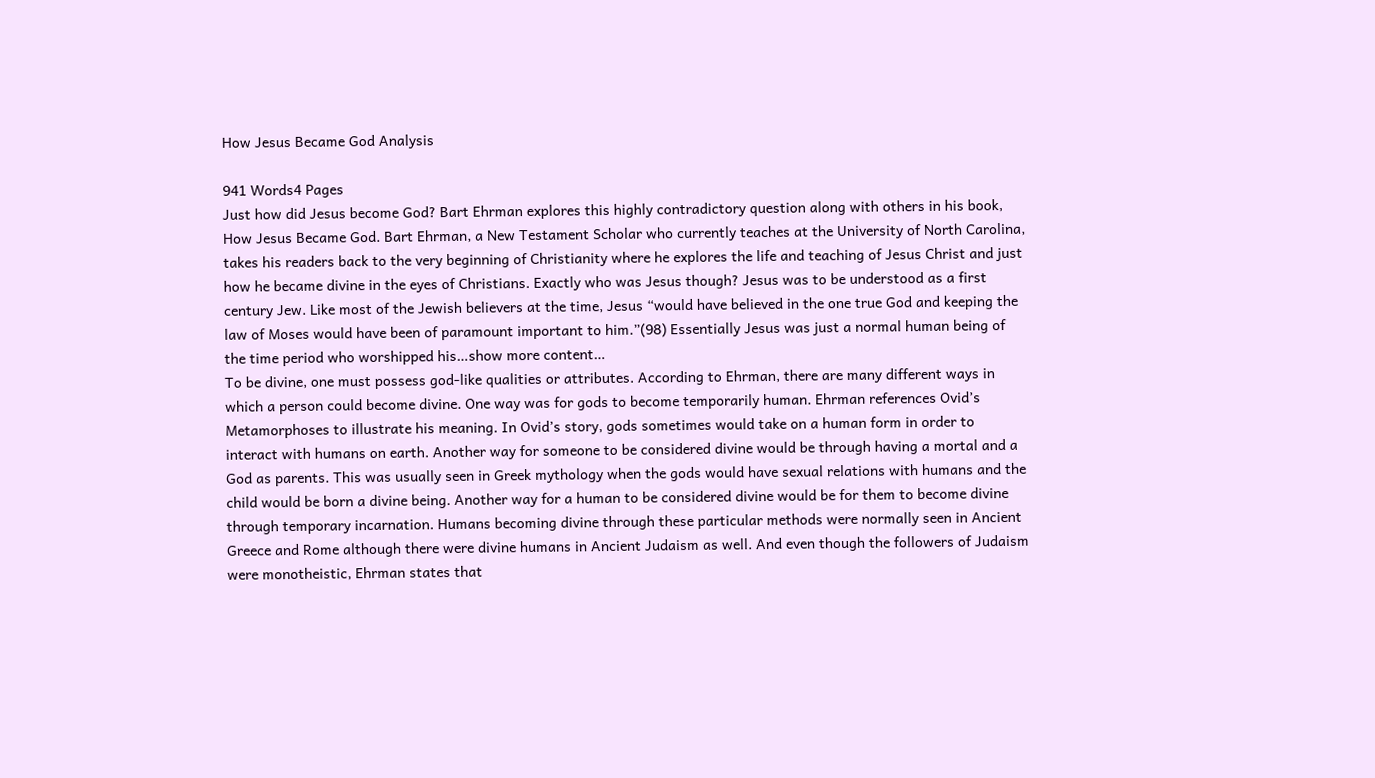How Jesus Became God Analysis

941 Words4 Pages
Just how did Jesus become God? Bart Ehrman explores this highly contradictory question along with others in his book, How Jesus Became God. Bart Ehrman, a New Testament Scholar who currently teaches at the University of North Carolina, takes his readers back to the very beginning of Christianity where he explores the life and teaching of Jesus Christ and just how he became divine in the eyes of Christians. Exactly who was Jesus though? Jesus was to be understood as a first century Jew. Like most of the Jewish believers at the time, Jesus “would have believed in the one true God and keeping the law of Moses would have been of paramount important to him.”(98) Essentially Jesus was just a normal human being of the time period who worshipped his…show more content…
To be divine, one must possess god-like qualities or attributes. According to Ehrman, there are many different ways in which a person could become divine. One way was for gods to become temporarily human. Ehrman references Ovid’s Metamorphoses to illustrate his meaning. In Ovid’s story, gods sometimes would take on a human form in order to interact with humans on earth. Another way for someone to be considered divine would be through having a mortal and a God as parents. This was usually seen in Greek mythology when the gods would have sexual relations with humans and the child would be born a divine being. Another way for a human to be considered divine would be for them to become divine through temporary incarnation. Humans becoming divine through these particular methods were normally seen in Ancient Greece and Rome although there were divine humans in Ancient Judaism as well. And even though the followers of Judaism were monotheistic, Ehrman states that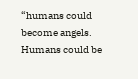“humans could become angels. Humans could be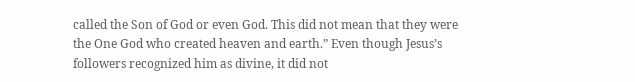called the Son of God or even God. This did not mean that they were the One God who created heaven and earth.” Even though Jesus’s followers recognized him as divine, it did not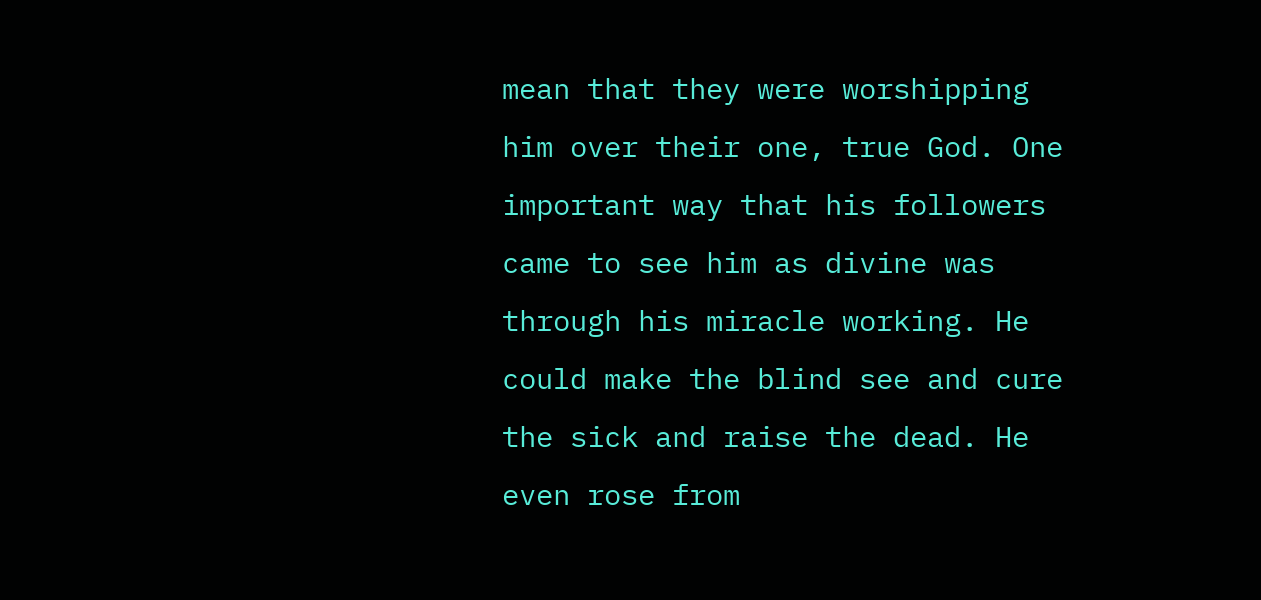mean that they were worshipping him over their one, true God. One important way that his followers came to see him as divine was through his miracle working. He could make the blind see and cure the sick and raise the dead. He even rose from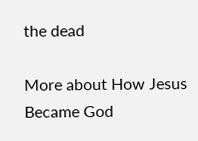the dead

More about How Jesus Became God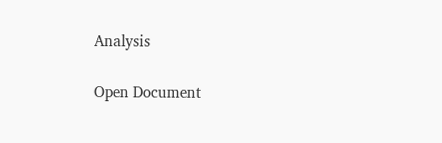Analysis

Open Document